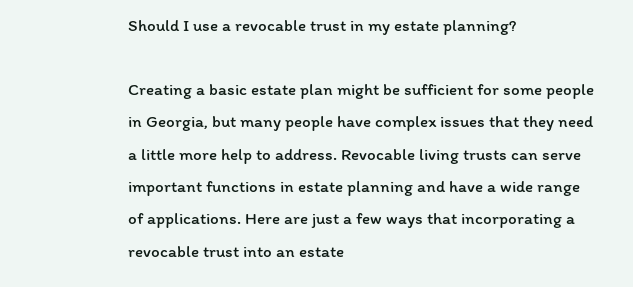Should I use a revocable trust in my estate planning?

Creating a basic estate plan might be sufficient for some people in Georgia, but many people have complex issues that they need a little more help to address. Revocable living trusts can serve important functions in estate planning and have a wide range of applications. Here are just a few ways that incorporating a revocable trust into an estate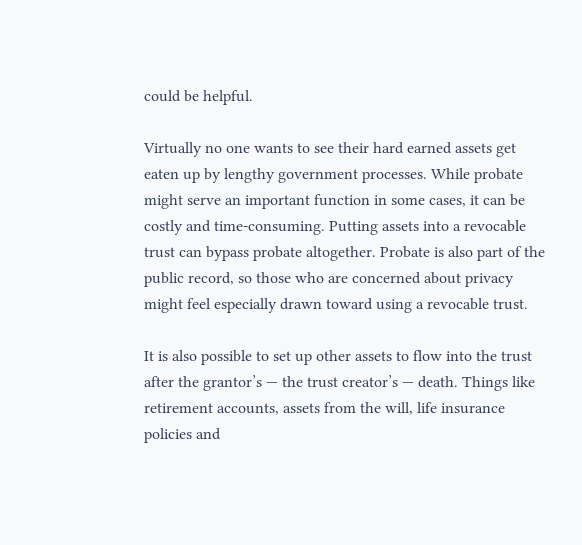could be helpful.

Virtually no one wants to see their hard earned assets get eaten up by lengthy government processes. While probate might serve an important function in some cases, it can be costly and time-consuming. Putting assets into a revocable trust can bypass probate altogether. Probate is also part of the public record, so those who are concerned about privacy might feel especially drawn toward using a revocable trust.

It is also possible to set up other assets to flow into the trust after the grantor’s — the trust creator’s — death. Things like retirement accounts, assets from the will, life insurance policies and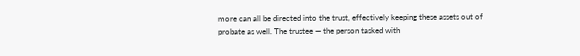more can all be directed into the trust, effectively keeping these assets out of probate as well. The trustee — the person tasked with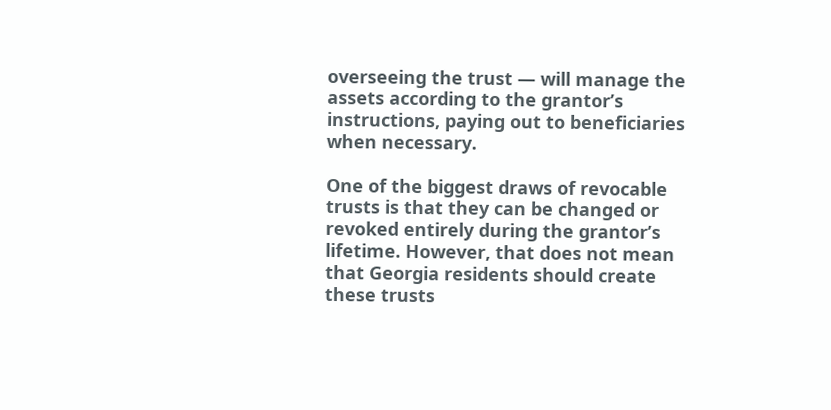overseeing the trust — will manage the assets according to the grantor’s instructions, paying out to beneficiaries when necessary.

One of the biggest draws of revocable trusts is that they can be changed or revoked entirely during the grantor’s lifetime. However, that does not mean that Georgia residents should create these trusts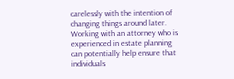carelessly with the intention of changing things around later. Working with an attorney who is experienced in estate planning can potentially help ensure that individuals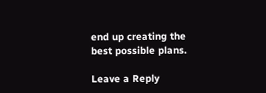end up creating the best possible plans.

Leave a Reply